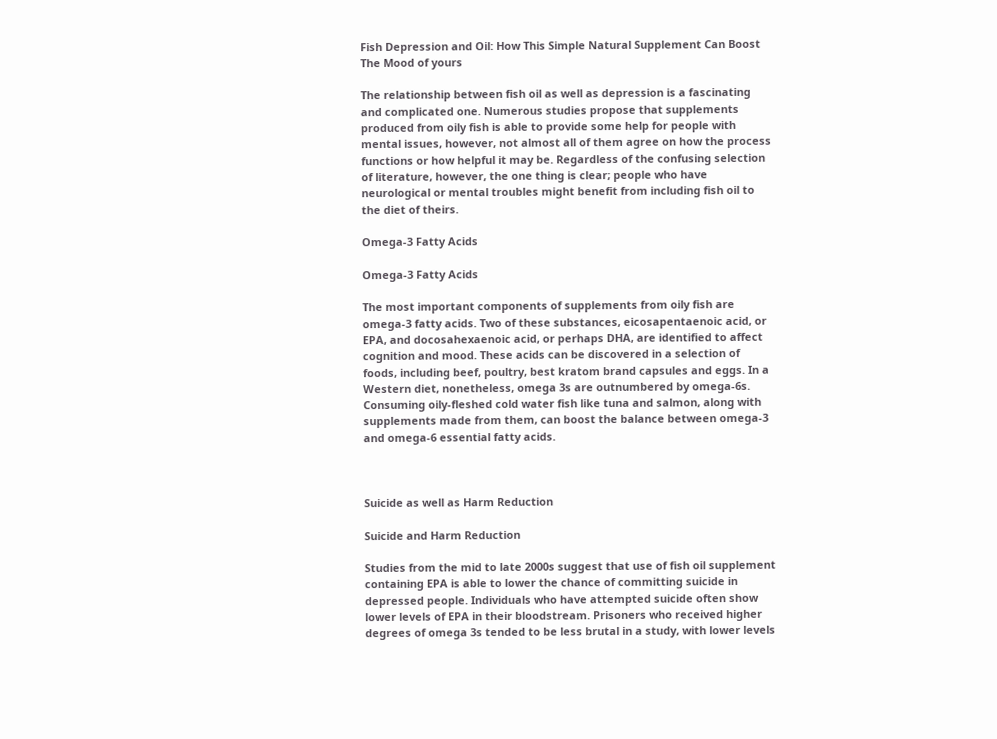Fish Depression and Oil: How This Simple Natural Supplement Can Boost The Mood of yours

The relationship between fish oil as well as depression is a fascinating and complicated one. Numerous studies propose that supplements produced from oily fish is able to provide some help for people with mental issues, however, not almost all of them agree on how the process functions or how helpful it may be. Regardless of the confusing selection of literature, however, the one thing is clear; people who have neurological or mental troubles might benefit from including fish oil to the diet of theirs.

Omega-3 Fatty Acids

Omega-3 Fatty Acids

The most important components of supplements from oily fish are omega-3 fatty acids. Two of these substances, eicosapentaenoic acid, or EPA, and docosahexaenoic acid, or perhaps DHA, are identified to affect cognition and mood. These acids can be discovered in a selection of foods, including beef, poultry, best kratom brand capsules and eggs. In a Western diet, nonetheless, omega 3s are outnumbered by omega-6s. Consuming oily-fleshed cold water fish like tuna and salmon, along with supplements made from them, can boost the balance between omega-3 and omega-6 essential fatty acids.



Suicide as well as Harm Reduction

Suicide and Harm Reduction

Studies from the mid to late 2000s suggest that use of fish oil supplement containing EPA is able to lower the chance of committing suicide in depressed people. Individuals who have attempted suicide often show lower levels of EPA in their bloodstream. Prisoners who received higher degrees of omega 3s tended to be less brutal in a study, with lower levels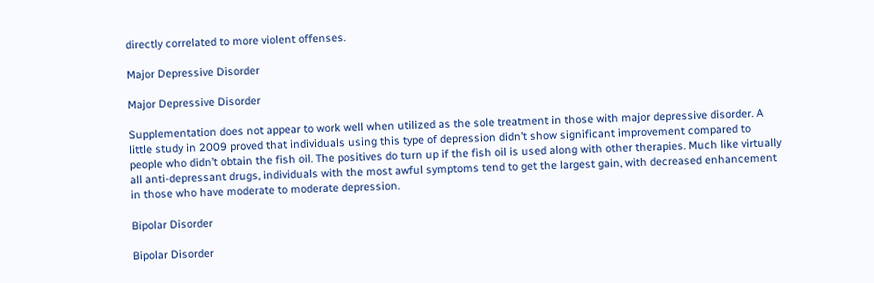directly correlated to more violent offenses.

Major Depressive Disorder

Major Depressive Disorder

Supplementation does not appear to work well when utilized as the sole treatment in those with major depressive disorder. A little study in 2009 proved that individuals using this type of depression didn’t show significant improvement compared to people who didn’t obtain the fish oil. The positives do turn up if the fish oil is used along with other therapies. Much like virtually all anti-depressant drugs, individuals with the most awful symptoms tend to get the largest gain, with decreased enhancement in those who have moderate to moderate depression.

Bipolar Disorder

Bipolar Disorder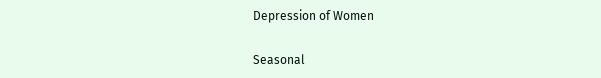Depression of Women

Seasonal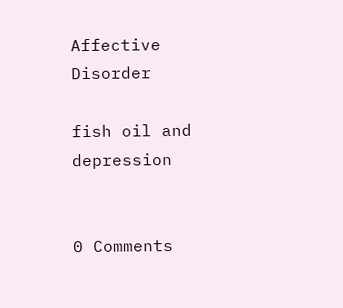Affective Disorder

fish oil and depression


0 Comments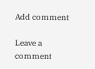Add comment

Leave a comment